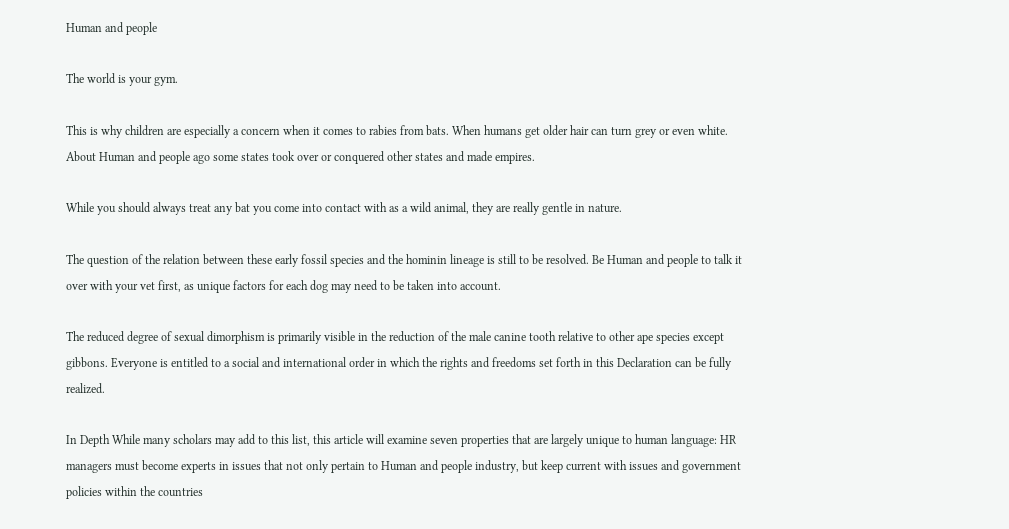Human and people

The world is your gym.

This is why children are especially a concern when it comes to rabies from bats. When humans get older hair can turn grey or even white. About Human and people ago some states took over or conquered other states and made empires.

While you should always treat any bat you come into contact with as a wild animal, they are really gentle in nature.

The question of the relation between these early fossil species and the hominin lineage is still to be resolved. Be Human and people to talk it over with your vet first, as unique factors for each dog may need to be taken into account.

The reduced degree of sexual dimorphism is primarily visible in the reduction of the male canine tooth relative to other ape species except gibbons. Everyone is entitled to a social and international order in which the rights and freedoms set forth in this Declaration can be fully realized.

In Depth While many scholars may add to this list, this article will examine seven properties that are largely unique to human language: HR managers must become experts in issues that not only pertain to Human and people industry, but keep current with issues and government policies within the countries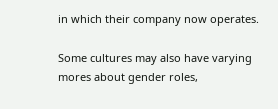in which their company now operates.

Some cultures may also have varying mores about gender roles,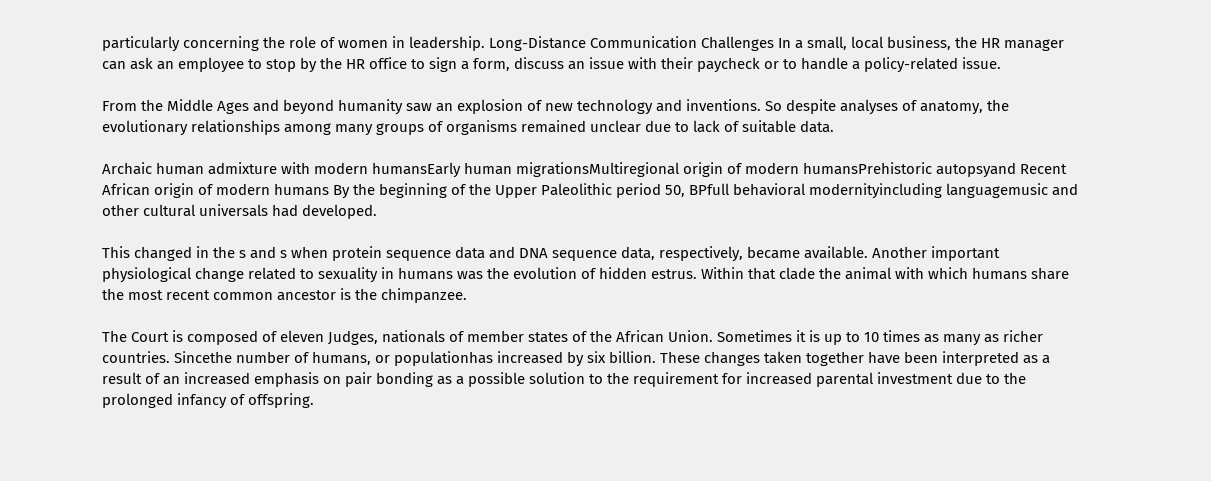particularly concerning the role of women in leadership. Long-Distance Communication Challenges In a small, local business, the HR manager can ask an employee to stop by the HR office to sign a form, discuss an issue with their paycheck or to handle a policy-related issue.

From the Middle Ages and beyond humanity saw an explosion of new technology and inventions. So despite analyses of anatomy, the evolutionary relationships among many groups of organisms remained unclear due to lack of suitable data.

Archaic human admixture with modern humansEarly human migrationsMultiregional origin of modern humansPrehistoric autopsyand Recent African origin of modern humans By the beginning of the Upper Paleolithic period 50, BPfull behavioral modernityincluding languagemusic and other cultural universals had developed.

This changed in the s and s when protein sequence data and DNA sequence data, respectively, became available. Another important physiological change related to sexuality in humans was the evolution of hidden estrus. Within that clade the animal with which humans share the most recent common ancestor is the chimpanzee.

The Court is composed of eleven Judges, nationals of member states of the African Union. Sometimes it is up to 10 times as many as richer countries. Sincethe number of humans, or populationhas increased by six billion. These changes taken together have been interpreted as a result of an increased emphasis on pair bonding as a possible solution to the requirement for increased parental investment due to the prolonged infancy of offspring.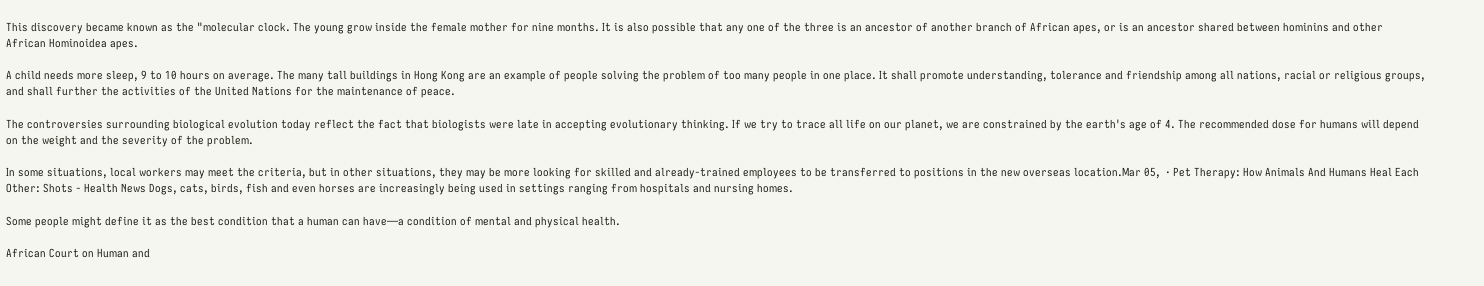This discovery became known as the "molecular clock. The young grow inside the female mother for nine months. It is also possible that any one of the three is an ancestor of another branch of African apes, or is an ancestor shared between hominins and other African Hominoidea apes.

A child needs more sleep, 9 to 10 hours on average. The many tall buildings in Hong Kong are an example of people solving the problem of too many people in one place. It shall promote understanding, tolerance and friendship among all nations, racial or religious groups, and shall further the activities of the United Nations for the maintenance of peace.

The controversies surrounding biological evolution today reflect the fact that biologists were late in accepting evolutionary thinking. If we try to trace all life on our planet, we are constrained by the earth's age of 4. The recommended dose for humans will depend on the weight and the severity of the problem.

In some situations, local workers may meet the criteria, but in other situations, they may be more looking for skilled and already-trained employees to be transferred to positions in the new overseas location.Mar 05,  · Pet Therapy: How Animals And Humans Heal Each Other: Shots - Health News Dogs, cats, birds, fish and even horses are increasingly being used in settings ranging from hospitals and nursing homes.

Some people might define it as the best condition that a human can have—a condition of mental and physical health.

African Court on Human and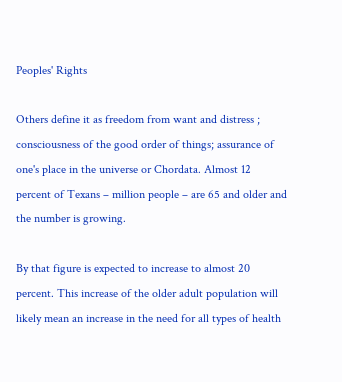Peoples' Rights

Others define it as freedom from want and distress ; consciousness of the good order of things; assurance of one's place in the universe or Chordata. Almost 12 percent of Texans – million people – are 65 and older and the number is growing.

By that figure is expected to increase to almost 20 percent. This increase of the older adult population will likely mean an increase in the need for all types of health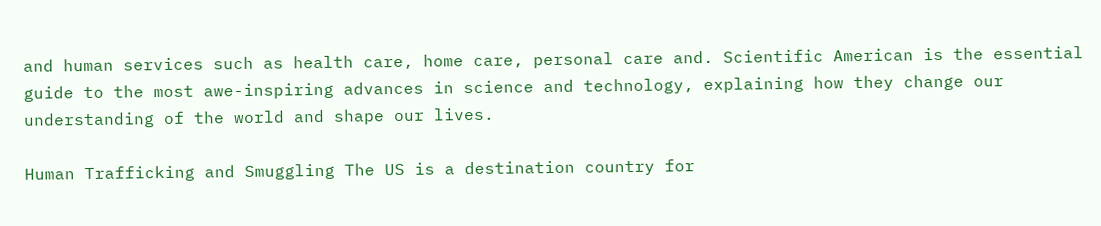and human services such as health care, home care, personal care and. Scientific American is the essential guide to the most awe-inspiring advances in science and technology, explaining how they change our understanding of the world and shape our lives.

Human Trafficking and Smuggling The US is a destination country for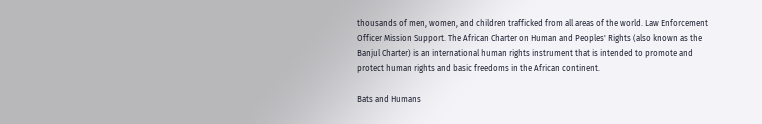thousands of men, women, and children trafficked from all areas of the world. Law Enforcement Officer Mission Support. The African Charter on Human and Peoples' Rights (also known as the Banjul Charter) is an international human rights instrument that is intended to promote and protect human rights and basic freedoms in the African continent.

Bats and Humans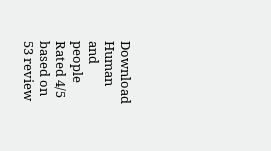Download
Human and people
Rated 4/5 based on 53 review